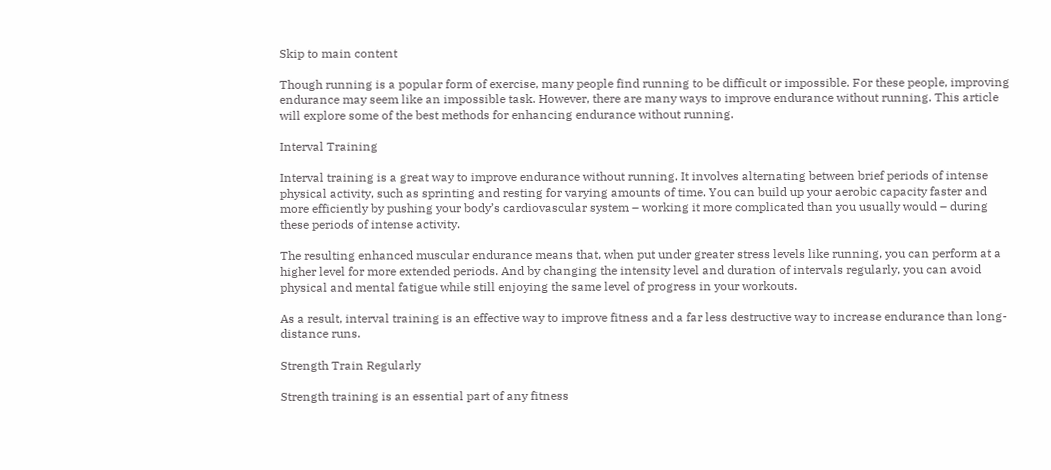Skip to main content

Though running is a popular form of exercise, many people find running to be difficult or impossible. For these people, improving endurance may seem like an impossible task. However, there are many ways to improve endurance without running. This article will explore some of the best methods for enhancing endurance without running.

Interval Training

Interval training is a great way to improve endurance without running. It involves alternating between brief periods of intense physical activity, such as sprinting and resting for varying amounts of time. You can build up your aerobic capacity faster and more efficiently by pushing your body’s cardiovascular system – working it more complicated than you usually would – during these periods of intense activity.

The resulting enhanced muscular endurance means that, when put under greater stress levels like running, you can perform at a higher level for more extended periods. And by changing the intensity level and duration of intervals regularly, you can avoid physical and mental fatigue while still enjoying the same level of progress in your workouts.

As a result, interval training is an effective way to improve fitness and a far less destructive way to increase endurance than long-distance runs.

Strength Train Regularly

Strength training is an essential part of any fitness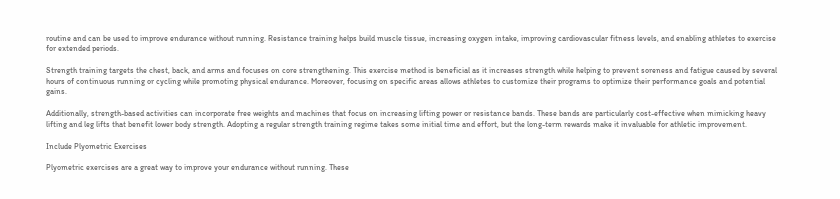routine and can be used to improve endurance without running. Resistance training helps build muscle tissue, increasing oxygen intake, improving cardiovascular fitness levels, and enabling athletes to exercise for extended periods.

Strength training targets the chest, back, and arms and focuses on core strengthening. This exercise method is beneficial as it increases strength while helping to prevent soreness and fatigue caused by several hours of continuous running or cycling while promoting physical endurance. Moreover, focusing on specific areas allows athletes to customize their programs to optimize their performance goals and potential gains.

Additionally, strength-based activities can incorporate free weights and machines that focus on increasing lifting power or resistance bands. These bands are particularly cost-effective when mimicking heavy lifting and leg lifts that benefit lower body strength. Adopting a regular strength training regime takes some initial time and effort, but the long-term rewards make it invaluable for athletic improvement.

Include Plyometric Exercises

Plyometric exercises are a great way to improve your endurance without running. These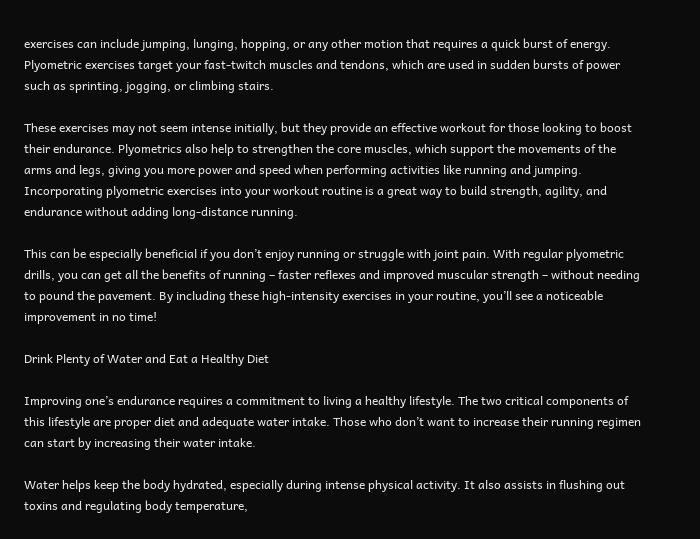exercises can include jumping, lunging, hopping, or any other motion that requires a quick burst of energy. Plyometric exercises target your fast-twitch muscles and tendons, which are used in sudden bursts of power such as sprinting, jogging, or climbing stairs.

These exercises may not seem intense initially, but they provide an effective workout for those looking to boost their endurance. Plyometrics also help to strengthen the core muscles, which support the movements of the arms and legs, giving you more power and speed when performing activities like running and jumping. Incorporating plyometric exercises into your workout routine is a great way to build strength, agility, and endurance without adding long-distance running.

This can be especially beneficial if you don’t enjoy running or struggle with joint pain. With regular plyometric drills, you can get all the benefits of running – faster reflexes and improved muscular strength – without needing to pound the pavement. By including these high-intensity exercises in your routine, you’ll see a noticeable improvement in no time!

Drink Plenty of Water and Eat a Healthy Diet

Improving one’s endurance requires a commitment to living a healthy lifestyle. The two critical components of this lifestyle are proper diet and adequate water intake. Those who don’t want to increase their running regimen can start by increasing their water intake.

Water helps keep the body hydrated, especially during intense physical activity. It also assists in flushing out toxins and regulating body temperature,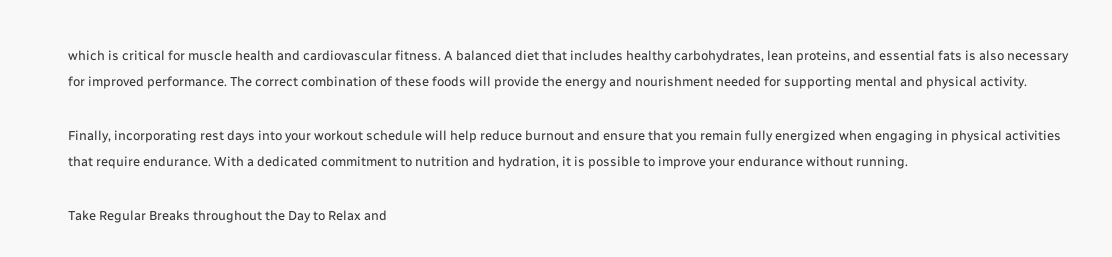which is critical for muscle health and cardiovascular fitness. A balanced diet that includes healthy carbohydrates, lean proteins, and essential fats is also necessary for improved performance. The correct combination of these foods will provide the energy and nourishment needed for supporting mental and physical activity.

Finally, incorporating rest days into your workout schedule will help reduce burnout and ensure that you remain fully energized when engaging in physical activities that require endurance. With a dedicated commitment to nutrition and hydration, it is possible to improve your endurance without running.

Take Regular Breaks throughout the Day to Relax and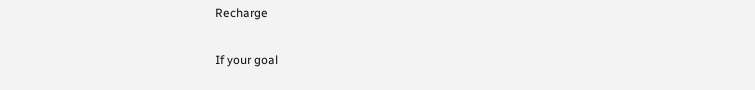Recharge

If your goal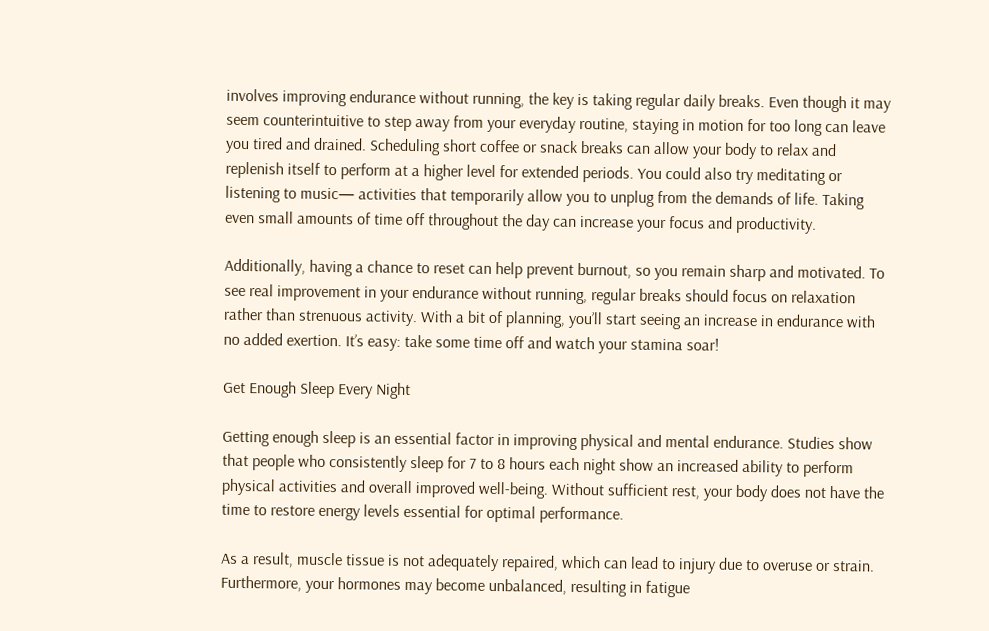involves improving endurance without running, the key is taking regular daily breaks. Even though it may seem counterintuitive to step away from your everyday routine, staying in motion for too long can leave you tired and drained. Scheduling short coffee or snack breaks can allow your body to relax and replenish itself to perform at a higher level for extended periods. You could also try meditating or listening to music— activities that temporarily allow you to unplug from the demands of life. Taking even small amounts of time off throughout the day can increase your focus and productivity.

Additionally, having a chance to reset can help prevent burnout, so you remain sharp and motivated. To see real improvement in your endurance without running, regular breaks should focus on relaxation rather than strenuous activity. With a bit of planning, you’ll start seeing an increase in endurance with no added exertion. It’s easy: take some time off and watch your stamina soar!

Get Enough Sleep Every Night

Getting enough sleep is an essential factor in improving physical and mental endurance. Studies show that people who consistently sleep for 7 to 8 hours each night show an increased ability to perform physical activities and overall improved well-being. Without sufficient rest, your body does not have the time to restore energy levels essential for optimal performance.

As a result, muscle tissue is not adequately repaired, which can lead to injury due to overuse or strain. Furthermore, your hormones may become unbalanced, resulting in fatigue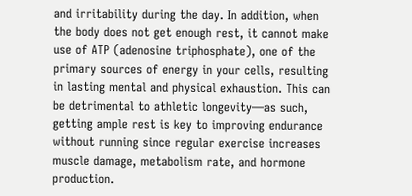and irritability during the day. In addition, when the body does not get enough rest, it cannot make use of ATP (adenosine triphosphate), one of the primary sources of energy in your cells, resulting in lasting mental and physical exhaustion. This can be detrimental to athletic longevity—as such, getting ample rest is key to improving endurance without running since regular exercise increases muscle damage, metabolism rate, and hormone production.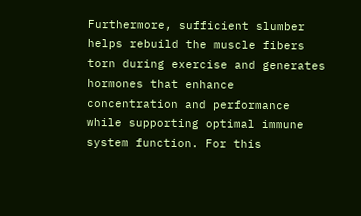Furthermore, sufficient slumber helps rebuild the muscle fibers torn during exercise and generates hormones that enhance concentration and performance while supporting optimal immune system function. For this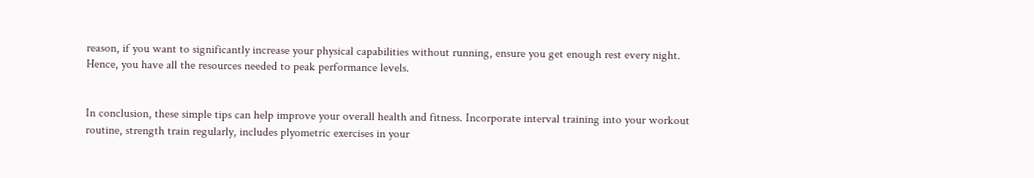reason, if you want to significantly increase your physical capabilities without running, ensure you get enough rest every night. Hence, you have all the resources needed to peak performance levels.


In conclusion, these simple tips can help improve your overall health and fitness. Incorporate interval training into your workout routine, strength train regularly, includes plyometric exercises in your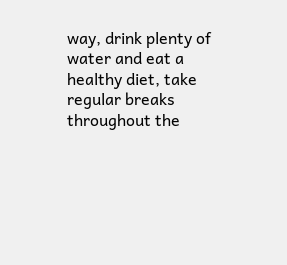way, drink plenty of water and eat a healthy diet, take regular breaks throughout the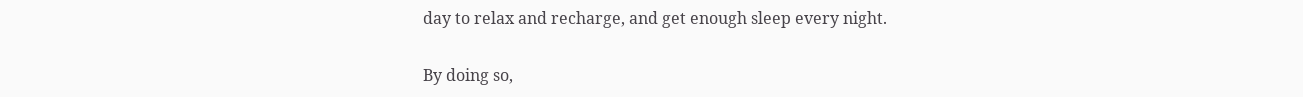day to relax and recharge, and get enough sleep every night.

By doing so,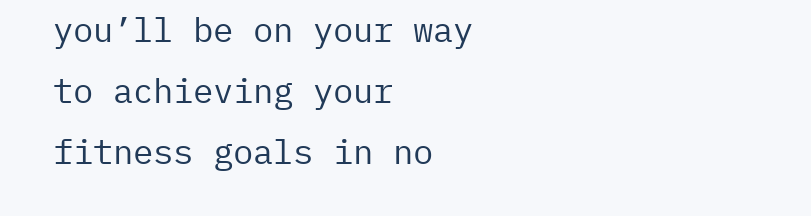you’ll be on your way to achieving your fitness goals in no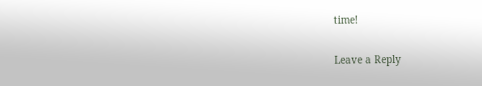time!

Leave a Reply